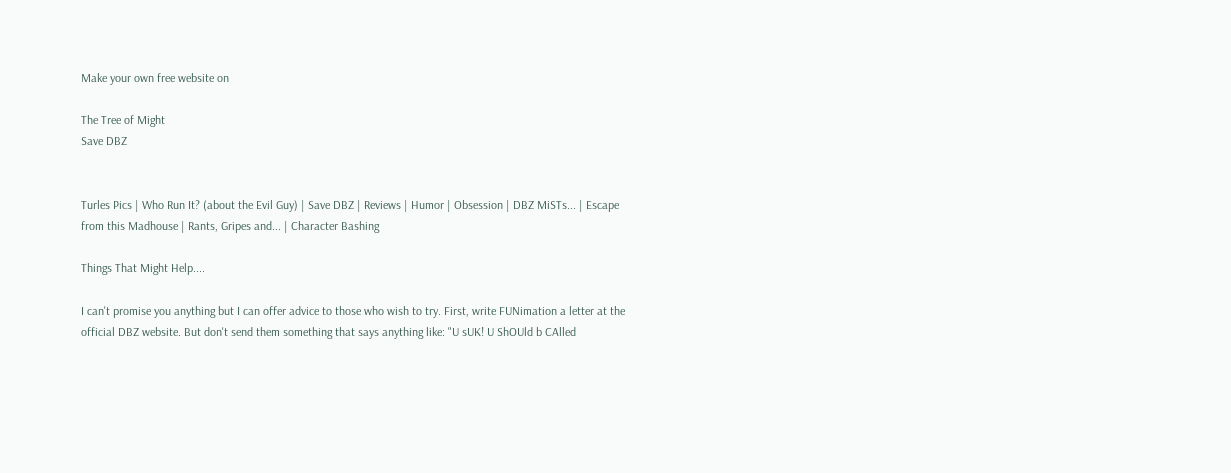Make your own free website on

The Tree of Might
Save DBZ


Turles Pics | Who Run It? (about the Evil Guy) | Save DBZ | Reviews | Humor | Obsession | DBZ MiSTs... | Escape from this Madhouse | Rants, Gripes and... | Character Bashing

Things That Might Help....

I can't promise you anything but I can offer advice to those who wish to try. First, write FUNimation a letter at the official DBZ website. But don't send them something that says anything like: "U sUK! U ShOUld b CAlled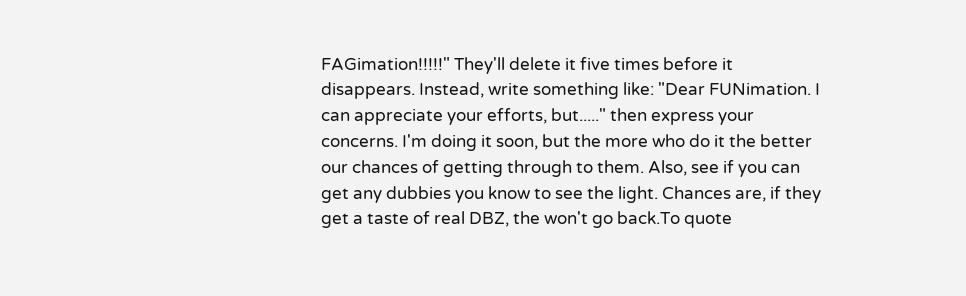FAGimation!!!!!" They'll delete it five times before it disappears. Instead, write something like: "Dear FUNimation. I can appreciate your efforts, but....." then express your concerns. I'm doing it soon, but the more who do it the better our chances of getting through to them. Also, see if you can get any dubbies you know to see the light. Chances are, if they get a taste of real DBZ, the won't go back.To quote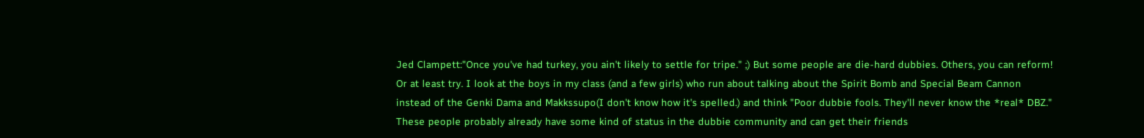Jed Clampett:"Once you've had turkey, you ain't likely to settle for tripe." ;) But some people are die-hard dubbies. Others, you can reform! Or at least try. I look at the boys in my class (and a few girls) who run about talking about the Spirit Bomb and Special Beam Cannon instead of the Genki Dama and Makkssupo(I don't know how it's spelled.) and think "Poor dubbie fools. They'll never know the *real* DBZ." These people probably already have some kind of status in the dubbie community and can get their friends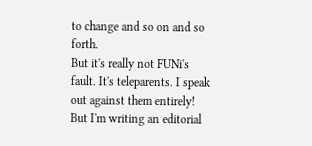to change and so on and so forth.
But it's really not FUNi's fault. It's teleparents. I speak out against them entirely! But I'm writing an editorial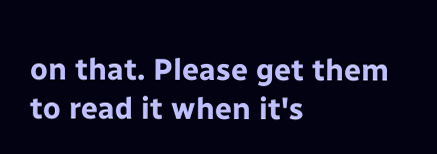on that. Please get them to read it when it's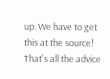up. We have to get this at the source! That's all the advice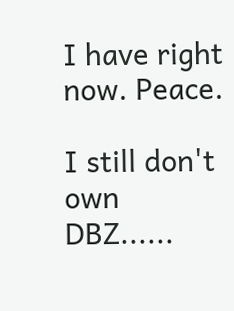I have right now. Peace.

I still don't own DBZ......